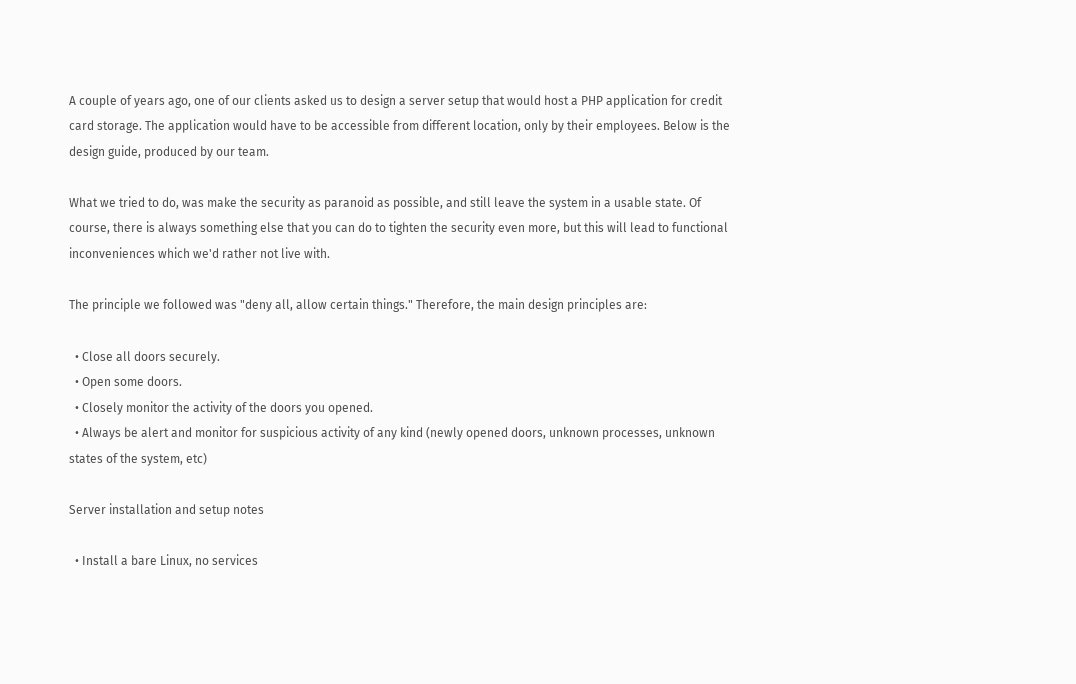A couple of years ago, one of our clients asked us to design a server setup that would host a PHP application for credit card storage. The application would have to be accessible from different location, only by their employees. Below is the design guide, produced by our team.

What we tried to do, was make the security as paranoid as possible, and still leave the system in a usable state. Of course, there is always something else that you can do to tighten the security even more, but this will lead to functional inconveniences which we'd rather not live with.

The principle we followed was "deny all, allow certain things." Therefore, the main design principles are:

  • Close all doors securely.
  • Open some doors.
  • Closely monitor the activity of the doors you opened.
  • Always be alert and monitor for suspicious activity of any kind (newly opened doors, unknown processes, unknown states of the system, etc)

Server installation and setup notes

  • Install a bare Linux, no services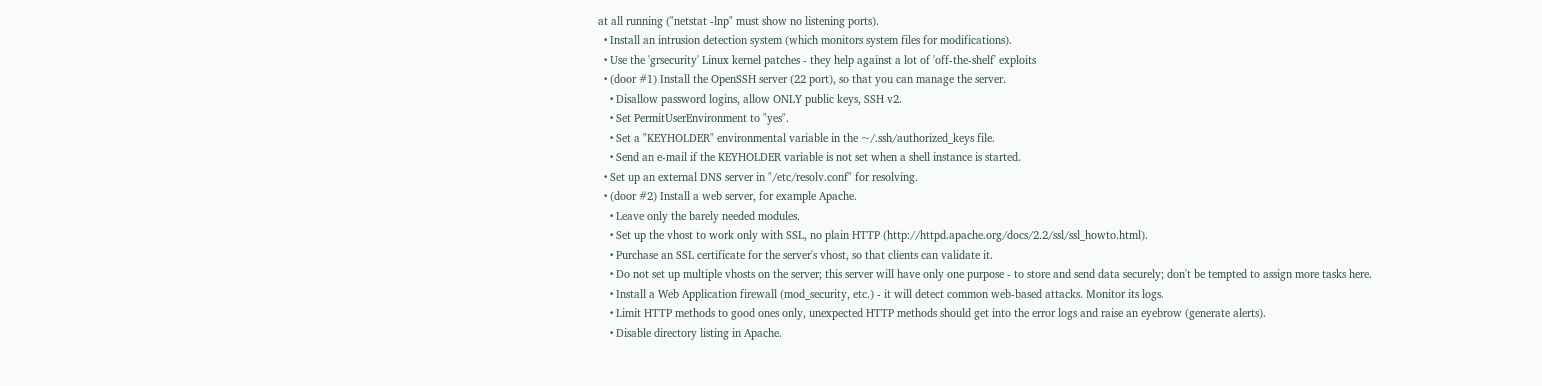at all running ("netstat -lnp" must show no listening ports).
  • Install an intrusion detection system (which monitors system files for modifications).
  • Use the 'grsecurity' Linux kernel patches - they help against a lot of 'off-the-shelf' exploits
  • (door #1) Install the OpenSSH server (22 port), so that you can manage the server.
    • Disallow password logins, allow ONLY public keys, SSH v2.
    • Set PermitUserEnvironment to "yes".
    • Set a "KEYHOLDER" environmental variable in the ~/.ssh/authorized_keys file.
    • Send an e-mail if the KEYHOLDER variable is not set when a shell instance is started.
  • Set up an external DNS server in "/etc/resolv.conf" for resolving.
  • (door #2) Install a web server, for example Apache.
    • Leave only the barely needed modules.
    • Set up the vhost to work only with SSL, no plain HTTP (http://httpd.apache.org/docs/2.2/ssl/ssl_howto.html).
    • Purchase an SSL certificate for the server's vhost, so that clients can validate it.
    • Do not set up multiple vhosts on the server; this server will have only one purpose - to store and send data securely; don't be tempted to assign more tasks here.
    • Install a Web Application firewall (mod_security, etc.) - it will detect common web-based attacks. Monitor its logs.
    • Limit HTTP methods to good ones only, unexpected HTTP methods should get into the error logs and raise an eyebrow (generate alerts).
    • Disable directory listing in Apache.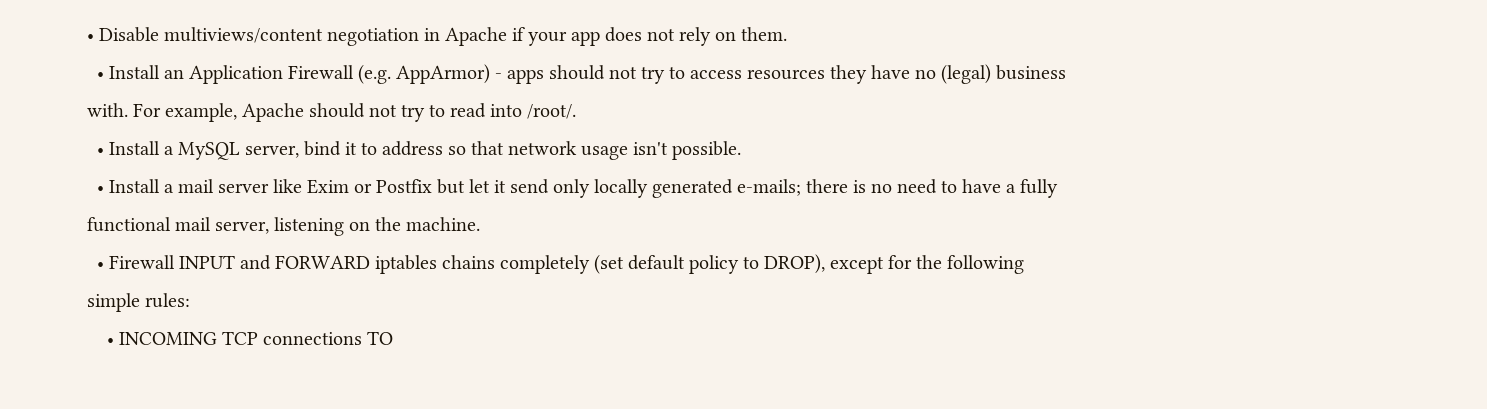• Disable multiviews/content negotiation in Apache if your app does not rely on them.
  • Install an Application Firewall (e.g. AppArmor) - apps should not try to access resources they have no (legal) business with. For example, Apache should not try to read into /root/.
  • Install a MySQL server, bind it to address so that network usage isn't possible.
  • Install a mail server like Exim or Postfix but let it send only locally generated e-mails; there is no need to have a fully functional mail server, listening on the machine.
  • Firewall INPUT and FORWARD iptables chains completely (set default policy to DROP), except for the following simple rules:
    • INCOMING TCP connections TO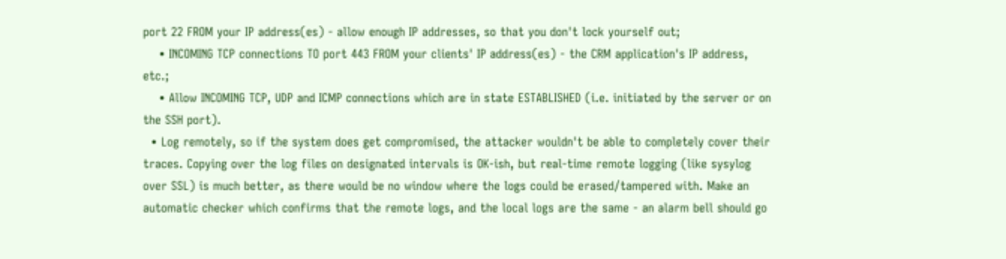port 22 FROM your IP address(es) - allow enough IP addresses, so that you don't lock yourself out;
    • INCOMING TCP connections TO port 443 FROM your clients' IP address(es) - the CRM application's IP address, etc.;
    • Allow INCOMING TCP, UDP and ICMP connections which are in state ESTABLISHED (i.e. initiated by the server or on the SSH port).
  • Log remotely, so if the system does get compromised, the attacker wouldn't be able to completely cover their traces. Copying over the log files on designated intervals is OK-ish, but real-time remote logging (like sysylog over SSL) is much better, as there would be no window where the logs could be erased/tampered with. Make an automatic checker which confirms that the remote logs, and the local logs are the same - an alarm bell should go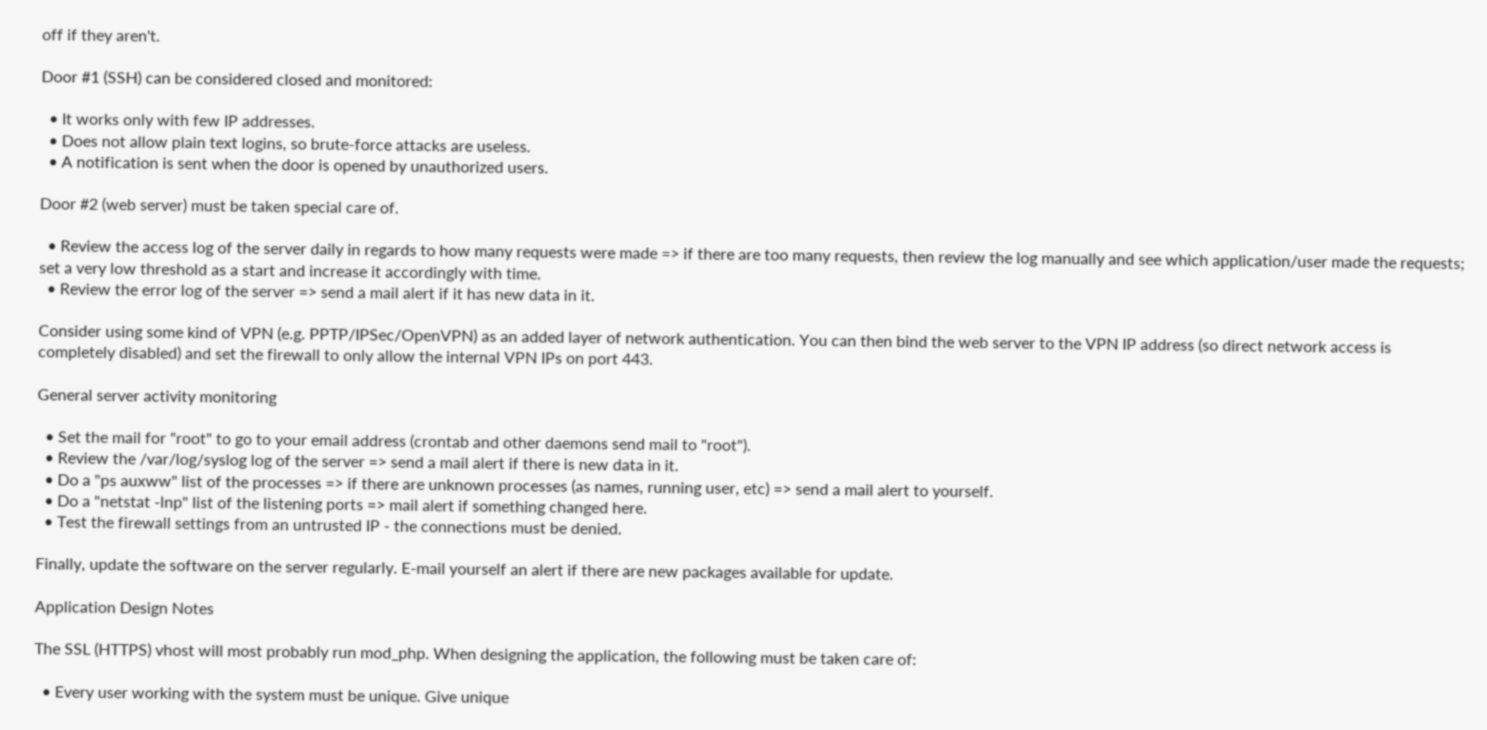off if they aren't.

Door #1 (SSH) can be considered closed and monitored:

  • It works only with few IP addresses.
  • Does not allow plain text logins, so brute-force attacks are useless.
  • A notification is sent when the door is opened by unauthorized users.

Door #2 (web server) must be taken special care of.

  • Review the access log of the server daily in regards to how many requests were made => if there are too many requests, then review the log manually and see which application/user made the requests; set a very low threshold as a start and increase it accordingly with time.
  • Review the error log of the server => send a mail alert if it has new data in it.

Consider using some kind of VPN (e.g. PPTP/IPSec/OpenVPN) as an added layer of network authentication. You can then bind the web server to the VPN IP address (so direct network access is completely disabled) and set the firewall to only allow the internal VPN IPs on port 443.

General server activity monitoring

  • Set the mail for "root" to go to your email address (crontab and other daemons send mail to "root").
  • Review the /var/log/syslog log of the server => send a mail alert if there is new data in it.
  • Do a "ps auxww" list of the processes => if there are unknown processes (as names, running user, etc) => send a mail alert to yourself.
  • Do a "netstat -lnp" list of the listening ports => mail alert if something changed here.
  • Test the firewall settings from an untrusted IP - the connections must be denied.

Finally, update the software on the server regularly. E-mail yourself an alert if there are new packages available for update.

Application Design Notes

The SSL (HTTPS) vhost will most probably run mod_php. When designing the application, the following must be taken care of:

  • Every user working with the system must be unique. Give unique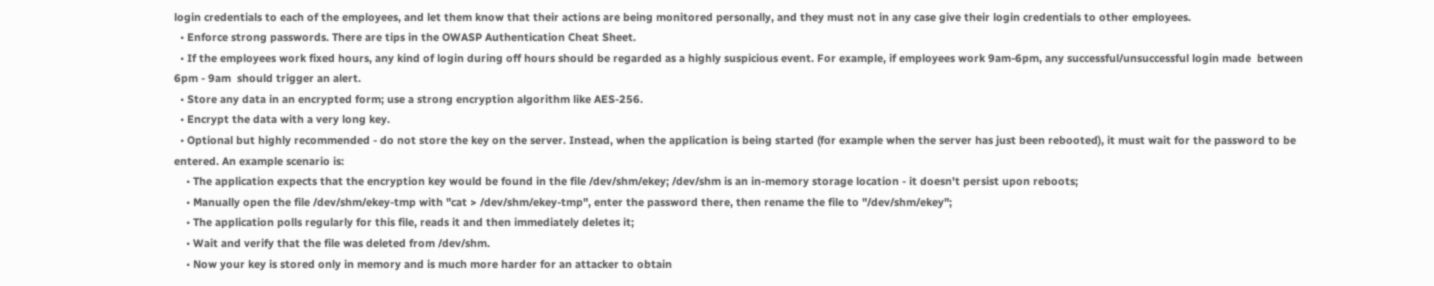login credentials to each of the employees, and let them know that their actions are being monitored personally, and they must not in any case give their login credentials to other employees.
  • Enforce strong passwords. There are tips in the OWASP Authentication Cheat Sheet.
  • If the employees work fixed hours, any kind of login during off hours should be regarded as a highly suspicious event. For example, if employees work 9am-6pm, any successful/unsuccessful login made  between 6pm - 9am  should trigger an alert.
  • Store any data in an encrypted form; use a strong encryption algorithm like AES-256.
  • Encrypt the data with a very long key.
  • Optional but highly recommended - do not store the key on the server. Instead, when the application is being started (for example when the server has just been rebooted), it must wait for the password to be entered. An example scenario is:
    • The application expects that the encryption key would be found in the file /dev/shm/ekey; /dev/shm is an in-memory storage location - it doesn't persist upon reboots;
    • Manually open the file /dev/shm/ekey-tmp with "cat > /dev/shm/ekey-tmp", enter the password there, then rename the file to "/dev/shm/ekey";
    • The application polls regularly for this file, reads it and then immediately deletes it;
    • Wait and verify that the file was deleted from /dev/shm.
    • Now your key is stored only in memory and is much more harder for an attacker to obtain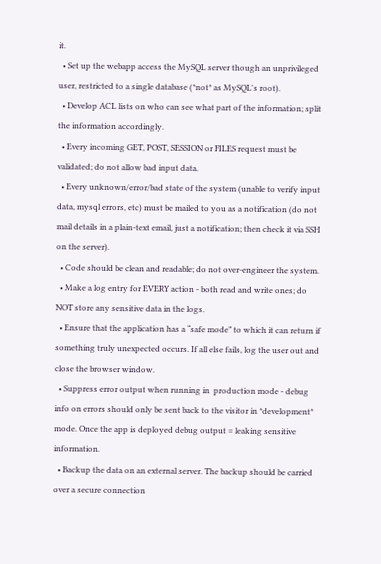it.
  • Set up the webapp access the MySQL server though an unprivileged user, restricted to a single database (*not* as MySQL's root).
  • Develop ACL lists on who can see what part of the information; split the information accordingly.
  • Every incoming GET, POST, SESSION or FILES request must be validated; do not allow bad input data.
  • Every unknown/error/bad state of the system (unable to verify input data, mysql errors, etc) must be mailed to you as a notification (do not mail details in a plain-text email, just a notification; then check it via SSH on the server).
  • Code should be clean and readable; do not over-engineer the system.
  • Make a log entry for EVERY action - both read and write ones; do NOT store any sensitive data in the logs.
  • Ensure that the application has a “safe mode” to which it can return if something truly unexpected occurs. If all else fails, log the user out and close the browser window.
  • Suppress error output when running in  production mode - debug info on errors should only be sent back to the visitor in *development* mode. Once the app is deployed debug output = leaking sensitive information.
  • Backup the data on an external server. The backup should be carried over a secure connection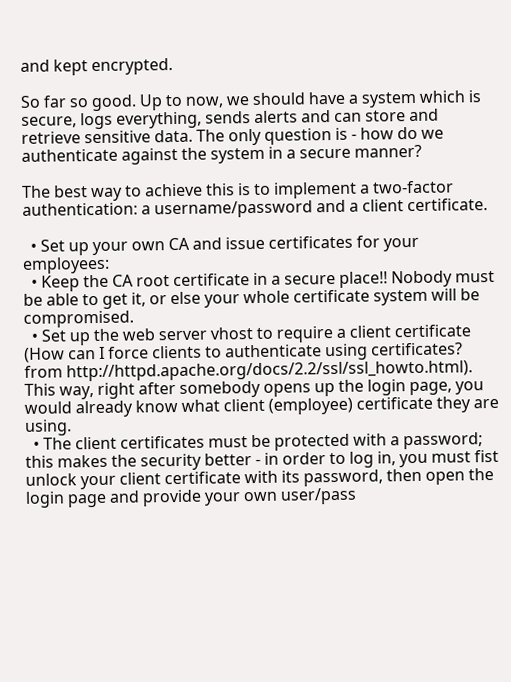and kept encrypted.

So far so good. Up to now, we should have a system which is secure, logs everything, sends alerts and can store and retrieve sensitive data. The only question is - how do we authenticate against the system in a secure manner?

The best way to achieve this is to implement a two-factor authentication: a username/password and a client certificate.

  • Set up your own CA and issue certificates for your employees:
  • Keep the CA root certificate in a secure place!! Nobody must be able to get it, or else your whole certificate system will be compromised.
  • Set up the web server vhost to require a client certificate (How can I force clients to authenticate using certificates? from http://httpd.apache.org/docs/2.2/ssl/ssl_howto.html). This way, right after somebody opens up the login page, you would already know what client (employee) certificate they are using.
  • The client certificates must be protected with a password; this makes the security better - in order to log in, you must fist unlock your client certificate with its password, then open the login page and provide your own user/pass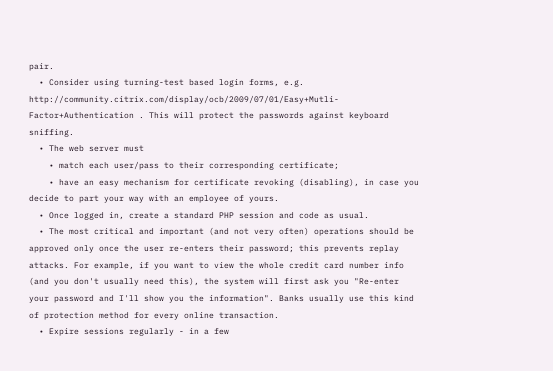pair.
  • Consider using turning-test based login forms, e.g. http://community.citrix.com/display/ocb/2009/07/01/Easy+Mutli-Factor+Authentication . This will protect the passwords against keyboard sniffing.
  • The web server must
    • match each user/pass to their corresponding certificate;
    • have an easy mechanism for certificate revoking (disabling), in case you decide to part your way with an employee of yours.
  • Once logged in, create a standard PHP session and code as usual.
  • The most critical and important (and not very often) operations should be approved only once the user re-enters their password; this prevents replay attacks. For example, if you want to view the whole credit card number info (and you don't usually need this), the system will first ask you "Re-enter your password and I'll show you the information". Banks usually use this kind of protection method for every online transaction.
  • Expire sessions regularly - in a few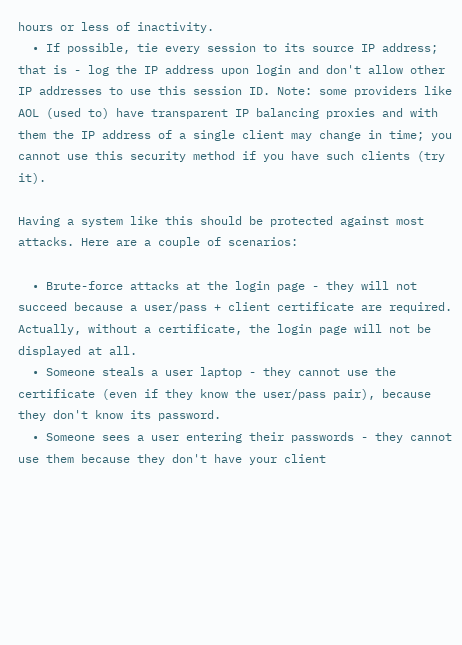hours or less of inactivity.
  • If possible, tie every session to its source IP address; that is - log the IP address upon login and don't allow other IP addresses to use this session ID. Note: some providers like AOL (used to) have transparent IP balancing proxies and with them the IP address of a single client may change in time; you cannot use this security method if you have such clients (try it).

Having a system like this should be protected against most attacks. Here are a couple of scenarios:

  • Brute-force attacks at the login page - they will not succeed because a user/pass + client certificate are required. Actually, without a certificate, the login page will not be displayed at all.
  • Someone steals a user laptop - they cannot use the certificate (even if they know the user/pass pair), because they don't know its password.
  • Someone sees a user entering their passwords - they cannot use them because they don't have your client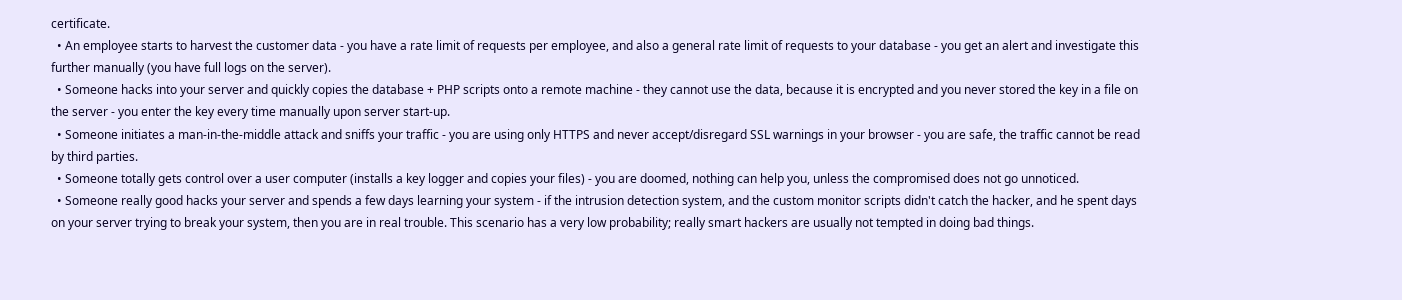certificate.
  • An employee starts to harvest the customer data - you have a rate limit of requests per employee, and also a general rate limit of requests to your database - you get an alert and investigate this further manually (you have full logs on the server).
  • Someone hacks into your server and quickly copies the database + PHP scripts onto a remote machine - they cannot use the data, because it is encrypted and you never stored the key in a file on the server - you enter the key every time manually upon server start-up.
  • Someone initiates a man-in-the-middle attack and sniffs your traffic - you are using only HTTPS and never accept/disregard SSL warnings in your browser - you are safe, the traffic cannot be read by third parties.
  • Someone totally gets control over a user computer (installs a key logger and copies your files) - you are doomed, nothing can help you, unless the compromised does not go unnoticed.
  • Someone really good hacks your server and spends a few days learning your system - if the intrusion detection system, and the custom monitor scripts didn't catch the hacker, and he spent days on your server trying to break your system, then you are in real trouble. This scenario has a very low probability; really smart hackers are usually not tempted in doing bad things.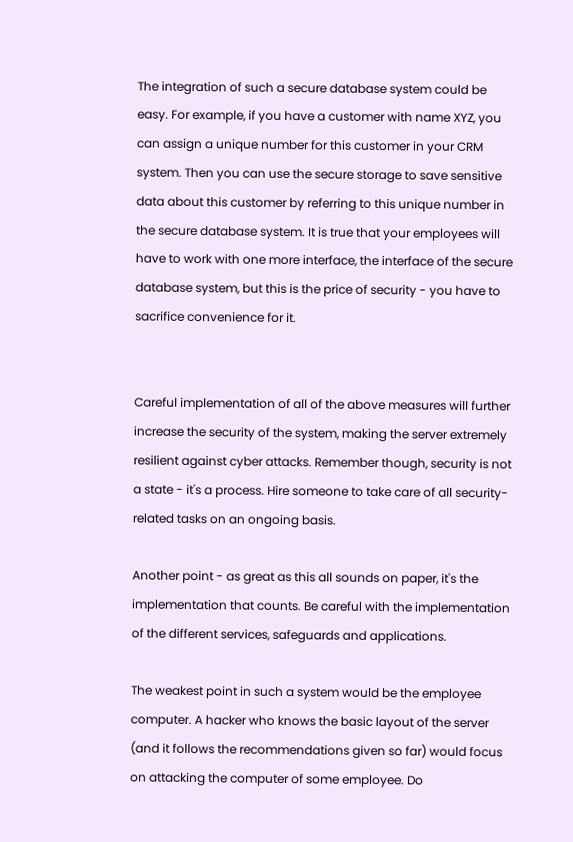The integration of such a secure database system could be easy. For example, if you have a customer with name XYZ, you can assign a unique number for this customer in your CRM system. Then you can use the secure storage to save sensitive data about this customer by referring to this unique number in the secure database system. It is true that your employees will have to work with one more interface, the interface of the secure database system, but this is the price of security - you have to sacrifice convenience for it.


Careful implementation of all of the above measures will further increase the security of the system, making the server extremely resilient against cyber attacks. Remember though, security is not a state - it's a process. Hire someone to take care of all security-related tasks on an ongoing basis.

Another point - as great as this all sounds on paper, it's the implementation that counts. Be careful with the implementation of the different services, safeguards and applications.

The weakest point in such a system would be the employee computer. A hacker who knows the basic layout of the server (and it follows the recommendations given so far) would focus on attacking the computer of some employee. Do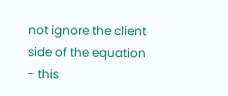not ignore the client side of the equation - this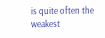is quite often the weakest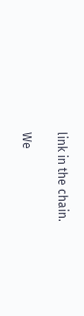link in the chain.

We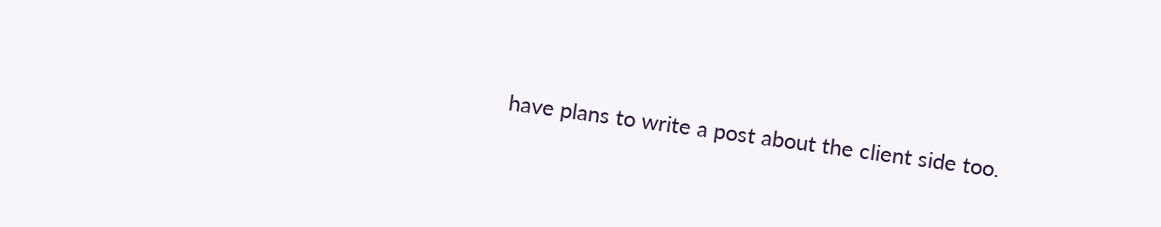have plans to write a post about the client side too.